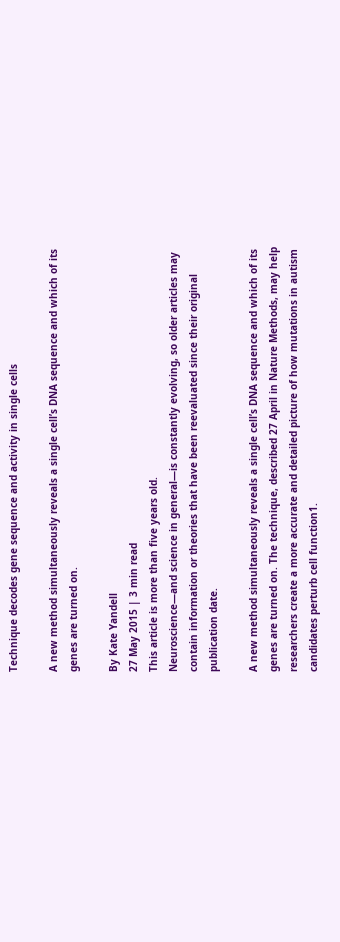Technique decodes gene sequence and activity in single cells

A new method simultaneously reveals a single cell’s DNA sequence and which of its genes are turned on.

By Kate Yandell
27 May 2015 | 3 min read
This article is more than five years old.
Neuroscience—and science in general—is constantly evolving, so older articles may contain information or theories that have been reevaluated since their original publication date.

A new method simultaneously reveals a single cell’s DNA sequence and which of its genes are turned on. The technique, described 27 April in Nature Methods, may help researchers create a more accurate and detailed picture of how mutations in autism candidates perturb cell function1.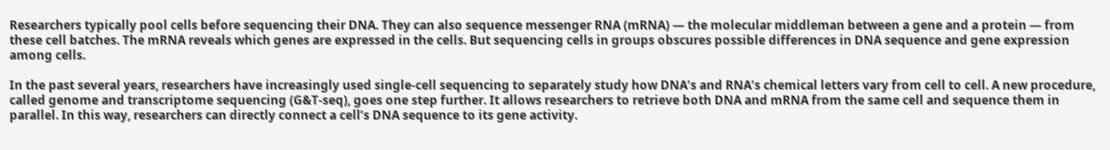Researchers typically pool cells before sequencing their DNA. They can also sequence messenger RNA (mRNA) — the molecular middleman between a gene and a protein — from these cell batches. The mRNA reveals which genes are expressed in the cells. But sequencing cells in groups obscures possible differences in DNA sequence and gene expression among cells.

In the past several years, researchers have increasingly used single-cell sequencing to separately study how DNA’s and RNA’s chemical letters vary from cell to cell. A new procedure, called genome and transcriptome sequencing (G&T-seq), goes one step further. It allows researchers to retrieve both DNA and mRNA from the same cell and sequence them in parallel. In this way, researchers can directly connect a cell’s DNA sequence to its gene activity.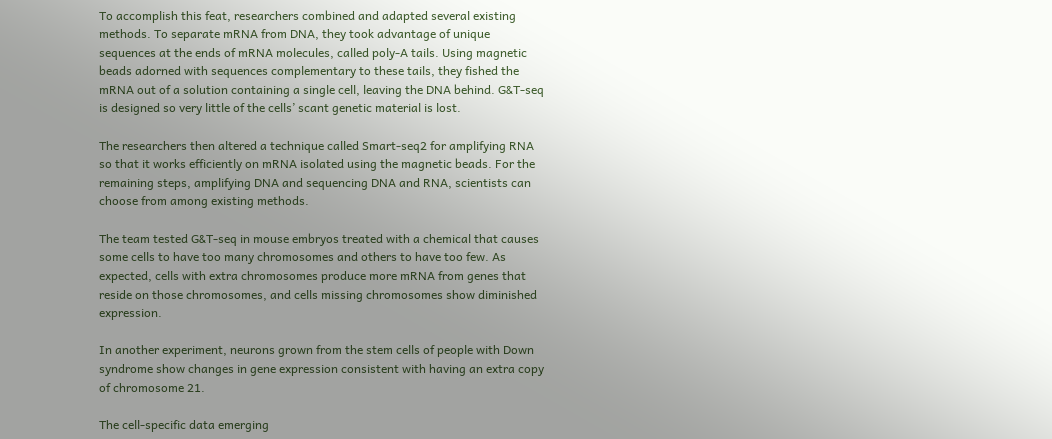To accomplish this feat, researchers combined and adapted several existing methods. To separate mRNA from DNA, they took advantage of unique sequences at the ends of mRNA molecules, called poly-A tails. Using magnetic beads adorned with sequences complementary to these tails, they fished the mRNA out of a solution containing a single cell, leaving the DNA behind. G&T-seq is designed so very little of the cells’ scant genetic material is lost.

The researchers then altered a technique called Smart-seq2 for amplifying RNA so that it works efficiently on mRNA isolated using the magnetic beads. For the remaining steps, amplifying DNA and sequencing DNA and RNA, scientists can choose from among existing methods.

The team tested G&T-seq in mouse embryos treated with a chemical that causes some cells to have too many chromosomes and others to have too few. As expected, cells with extra chromosomes produce more mRNA from genes that reside on those chromosomes, and cells missing chromosomes show diminished expression.

In another experiment, neurons grown from the stem cells of people with Down syndrome show changes in gene expression consistent with having an extra copy of chromosome 21.

The cell-specific data emerging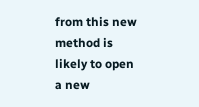from this new method is likely to open a new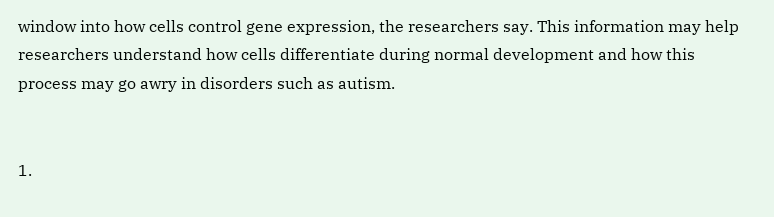window into how cells control gene expression, the researchers say. This information may help researchers understand how cells differentiate during normal development and how this process may go awry in disorders such as autism.


1.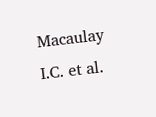Macaulay I.C. et al.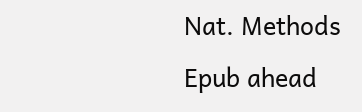Nat. Methods Epub ahead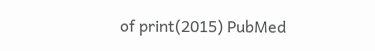of print(2015) PubMed